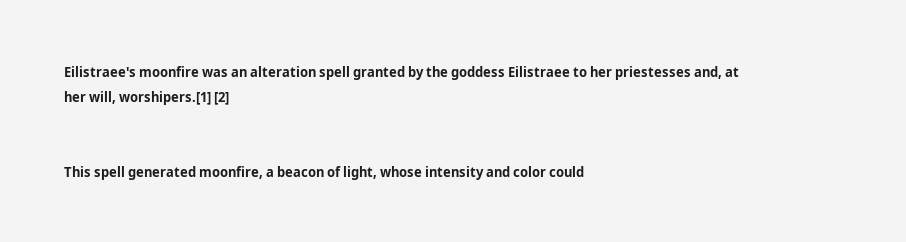Eilistraee's moonfire was an alteration spell granted by the goddess Eilistraee to her priestesses and, at her will, worshipers.[1] [2]


This spell generated moonfire, a beacon of light, whose intensity and color could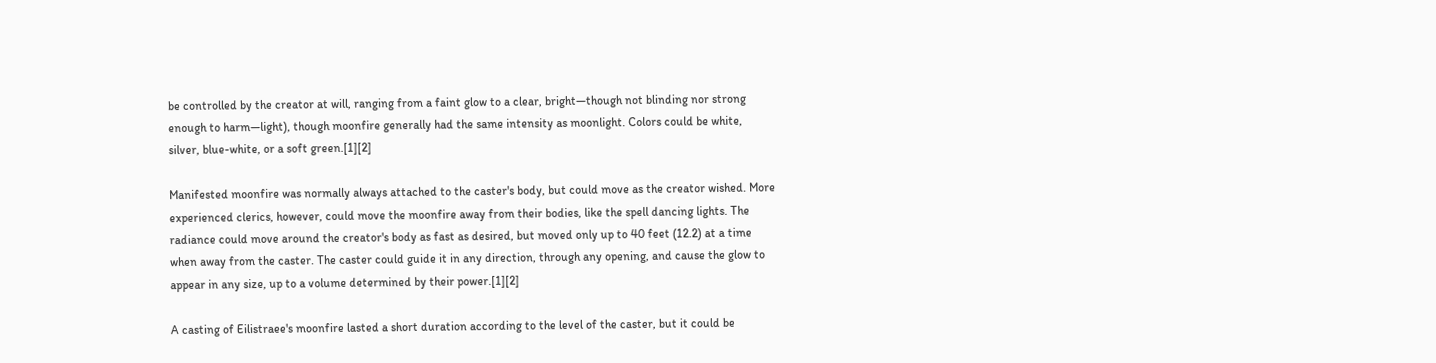be controlled by the creator at will, ranging from a faint glow to a clear, bright—though not blinding nor strong enough to harm—light), though moonfire generally had the same intensity as moonlight. Colors could be white, silver, blue-white, or a soft green.[1][2]

Manifested moonfire was normally always attached to the caster's body, but could move as the creator wished. More experienced clerics, however, could move the moonfire away from their bodies, like the spell dancing lights. The radiance could move around the creator's body as fast as desired, but moved only up to 40 feet (12.2) at a time when away from the caster. The caster could guide it in any direction, through any opening, and cause the glow to appear in any size, up to a volume determined by their power.[1][2]

A casting of Eilistraee's moonfire lasted a short duration according to the level of the caster, but it could be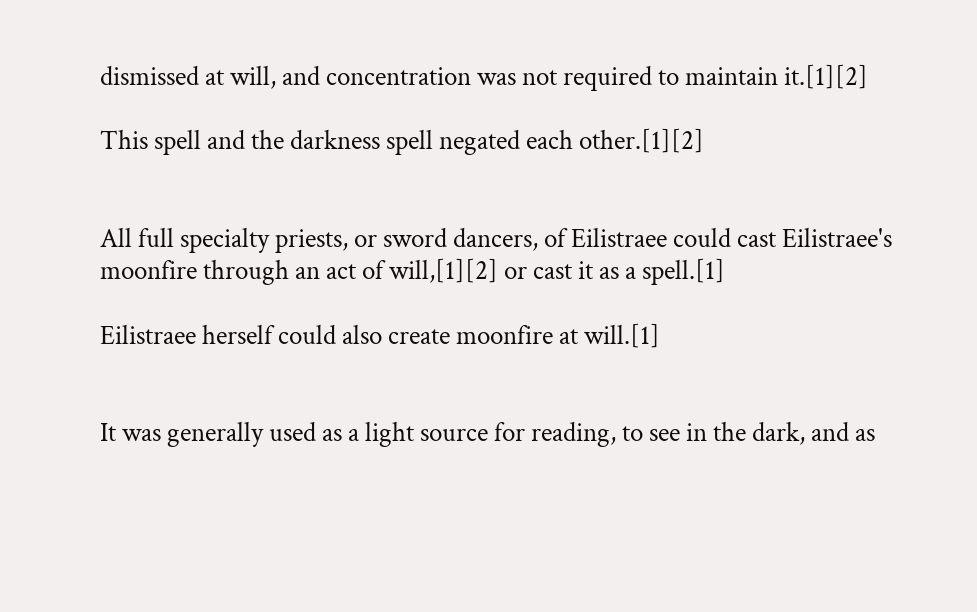dismissed at will, and concentration was not required to maintain it.[1][2]

This spell and the darkness spell negated each other.[1][2]


All full specialty priests, or sword dancers, of Eilistraee could cast Eilistraee's moonfire through an act of will,[1][2] or cast it as a spell.[1]

Eilistraee herself could also create moonfire at will.[1]


It was generally used as a light source for reading, to see in the dark, and as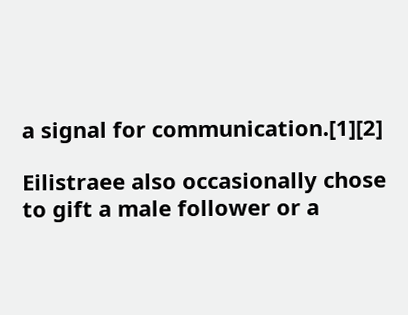a signal for communication.[1][2]

Eilistraee also occasionally chose to gift a male follower or a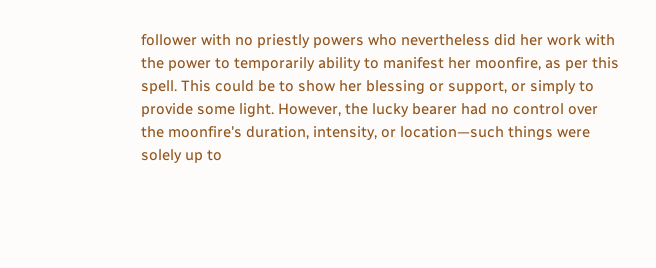follower with no priestly powers who nevertheless did her work with the power to temporarily ability to manifest her moonfire, as per this spell. This could be to show her blessing or support, or simply to provide some light. However, the lucky bearer had no control over the moonfire's duration, intensity, or location—such things were solely up to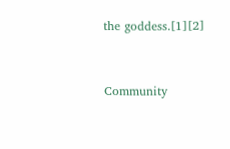the goddess.[1][2]



Community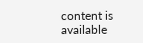content is available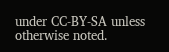under CC-BY-SA unless otherwise noted.